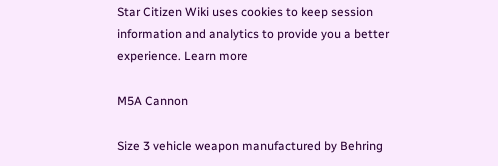Star Citizen Wiki uses cookies to keep session information and analytics to provide you a better experience. Learn more

M5A Cannon

Size 3 vehicle weapon manufactured by Behring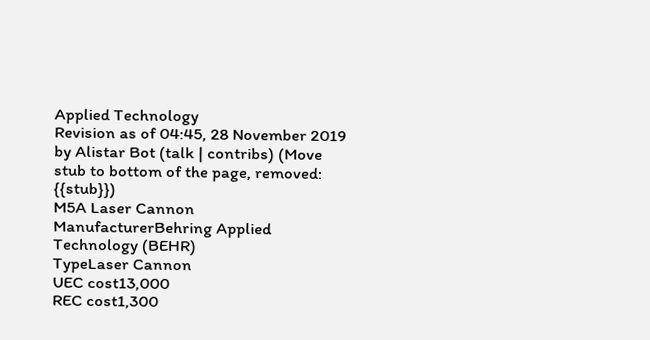Applied Technology
Revision as of 04:45, 28 November 2019 by Alistar Bot (talk | contribs) (Move stub to bottom of the page, removed: {{stub}})
M5A Laser Cannon
ManufacturerBehring Applied Technology (BEHR)
TypeLaser Cannon
UEC cost13,000
REC cost1,300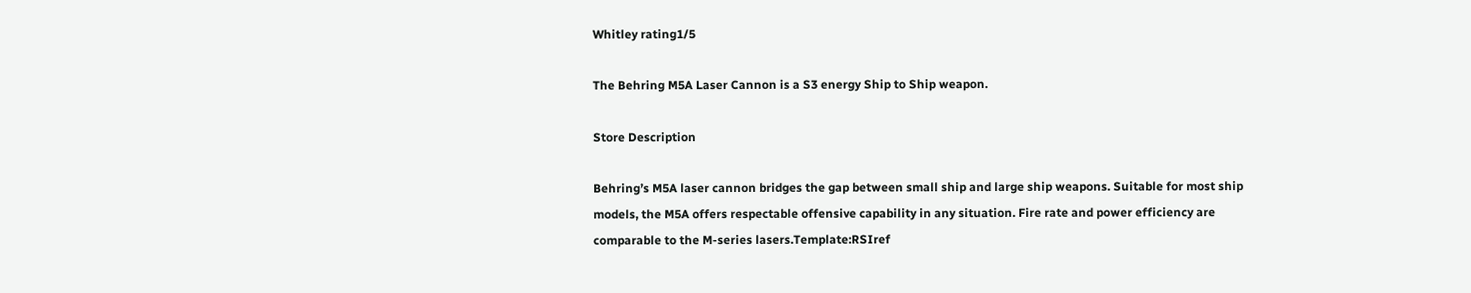Whitley rating1/5

The Behring M5A Laser Cannon is a S3 energy Ship to Ship weapon.

Store Description

Behring’s M5A laser cannon bridges the gap between small ship and large ship weapons. Suitable for most ship models, the M5A offers respectable offensive capability in any situation. Fire rate and power efficiency are comparable to the M-series lasers.Template:RSIref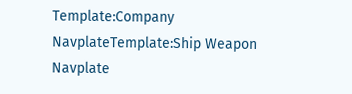Template:Company NavplateTemplate:Ship Weapon Navplate